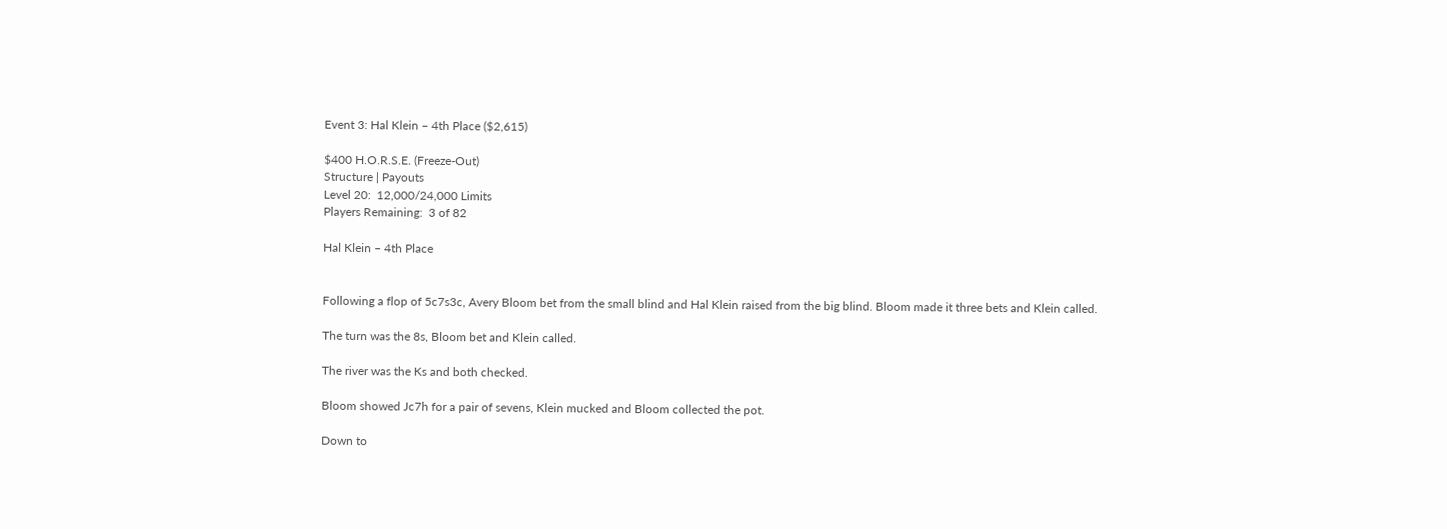Event 3: Hal Klein – 4th Place ($2,615)

$400 H.O.R.S.E. (Freeze-Out)
Structure | Payouts
Level 20:  12,000/24,000 Limits
Players Remaining:  3 of 82

Hal Klein – 4th Place


Following a flop of 5c7s3c, Avery Bloom bet from the small blind and Hal Klein raised from the big blind. Bloom made it three bets and Klein called.

The turn was the 8s, Bloom bet and Klein called.

The river was the Ks and both checked.

Bloom showed Jc7h for a pair of sevens, Klein mucked and Bloom collected the pot.

Down to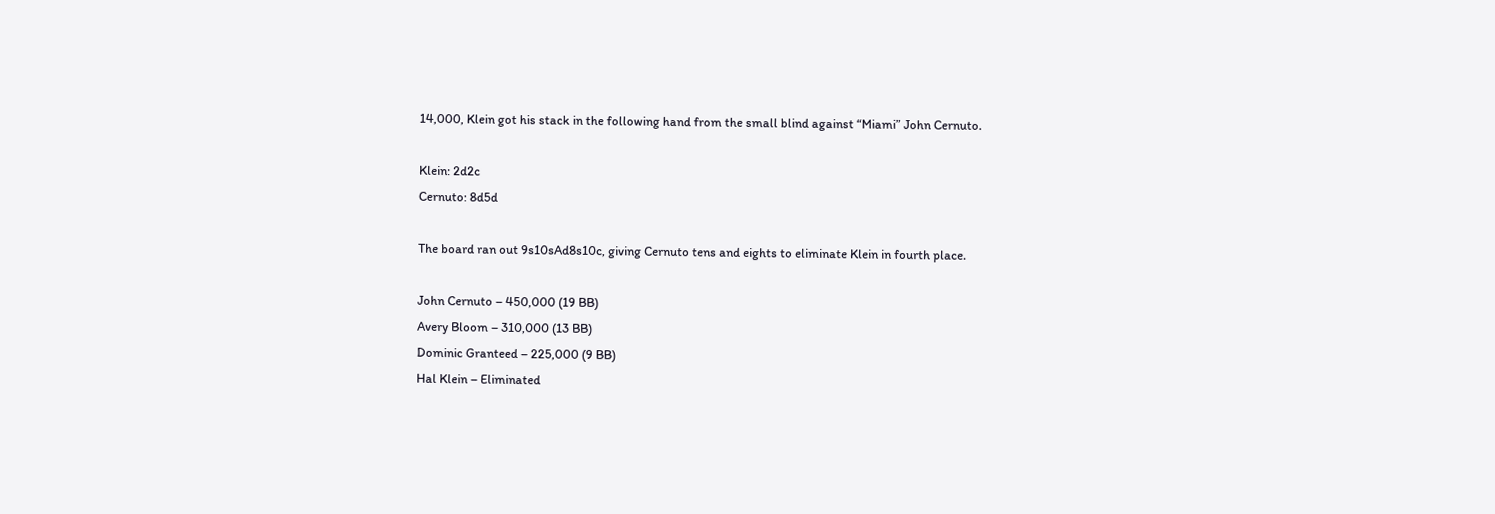14,000, Klein got his stack in the following hand from the small blind against “Miami” John Cernuto.

Klein: 2d2c
Cernuto: 8d5d

The board ran out 9s10sAd8s10c, giving Cernuto tens and eights to eliminate Klein in fourth place.

John Cernuto – 450,000 (19 BB)
Avery Bloom – 310,000 (13 BB)
Dominic Granteed – 225,000 (9 BB)
Hal Klein – Eliminated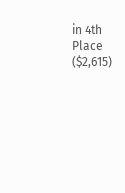in 4th Place ($2,615)